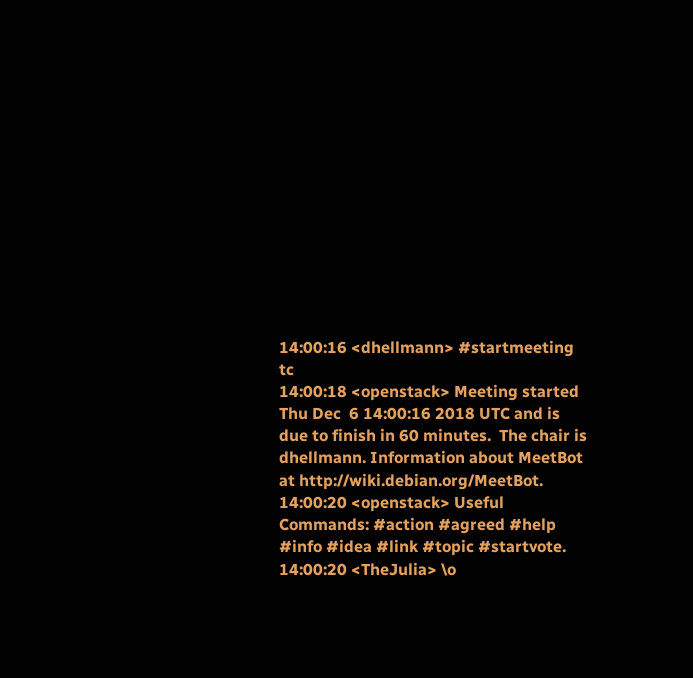14:00:16 <dhellmann> #startmeeting tc
14:00:18 <openstack> Meeting started Thu Dec  6 14:00:16 2018 UTC and is due to finish in 60 minutes.  The chair is dhellmann. Information about MeetBot at http://wiki.debian.org/MeetBot.
14:00:20 <openstack> Useful Commands: #action #agreed #help #info #idea #link #topic #startvote.
14:00:20 <TheJulia> \o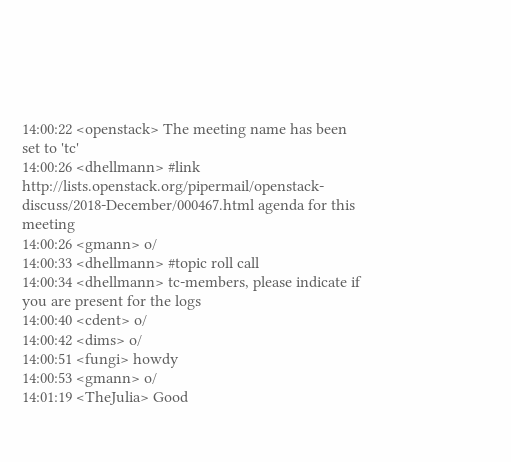14:00:22 <openstack> The meeting name has been set to 'tc'
14:00:26 <dhellmann> #link http://lists.openstack.org/pipermail/openstack-discuss/2018-December/000467.html agenda for this meeting
14:00:26 <gmann> o/
14:00:33 <dhellmann> #topic roll call
14:00:34 <dhellmann> tc-members, please indicate if you are present for the logs
14:00:40 <cdent> o/
14:00:42 <dims> o/
14:00:51 <fungi> howdy
14:00:53 <gmann> o/
14:01:19 <TheJulia> Good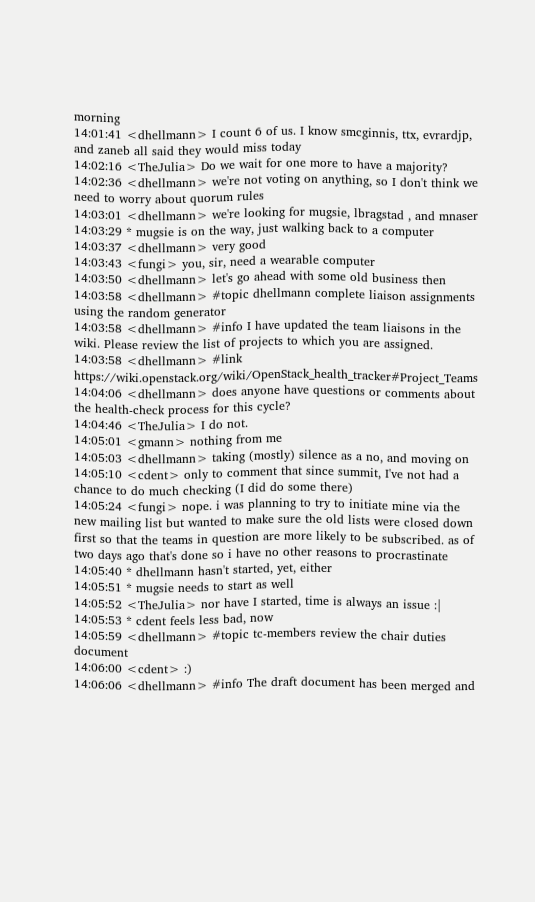morning
14:01:41 <dhellmann> I count 6 of us. I know smcginnis, ttx, evrardjp, and zaneb all said they would miss today
14:02:16 <TheJulia> Do we wait for one more to have a majority?
14:02:36 <dhellmann> we're not voting on anything, so I don't think we need to worry about quorum rules
14:03:01 <dhellmann> we're looking for mugsie, lbragstad , and mnaser
14:03:29 * mugsie is on the way, just walking back to a computer
14:03:37 <dhellmann> very good
14:03:43 <fungi> you, sir, need a wearable computer
14:03:50 <dhellmann> let's go ahead with some old business then
14:03:58 <dhellmann> #topic dhellmann complete liaison assignments using the random generator
14:03:58 <dhellmann> #info I have updated the team liaisons in the wiki. Please review the list of projects to which you are assigned.
14:03:58 <dhellmann> #link https://wiki.openstack.org/wiki/OpenStack_health_tracker#Project_Teams
14:04:06 <dhellmann> does anyone have questions or comments about the health-check process for this cycle?
14:04:46 <TheJulia> I do not.
14:05:01 <gmann> nothing from me
14:05:03 <dhellmann> taking (mostly) silence as a no, and moving on
14:05:10 <cdent> only to comment that since summit, I've not had a chance to do much checking (I did do some there)
14:05:24 <fungi> nope. i was planning to try to initiate mine via the new mailing list but wanted to make sure the old lists were closed down first so that the teams in question are more likely to be subscribed. as of two days ago that's done so i have no other reasons to procrastinate
14:05:40 * dhellmann hasn't started, yet, either
14:05:51 * mugsie needs to start as well
14:05:52 <TheJulia> nor have I started, time is always an issue :|
14:05:53 * cdent feels less bad, now
14:05:59 <dhellmann> #topic tc-members review the chair duties document
14:06:00 <cdent> :)
14:06:06 <dhellmann> #info The draft document has been merged and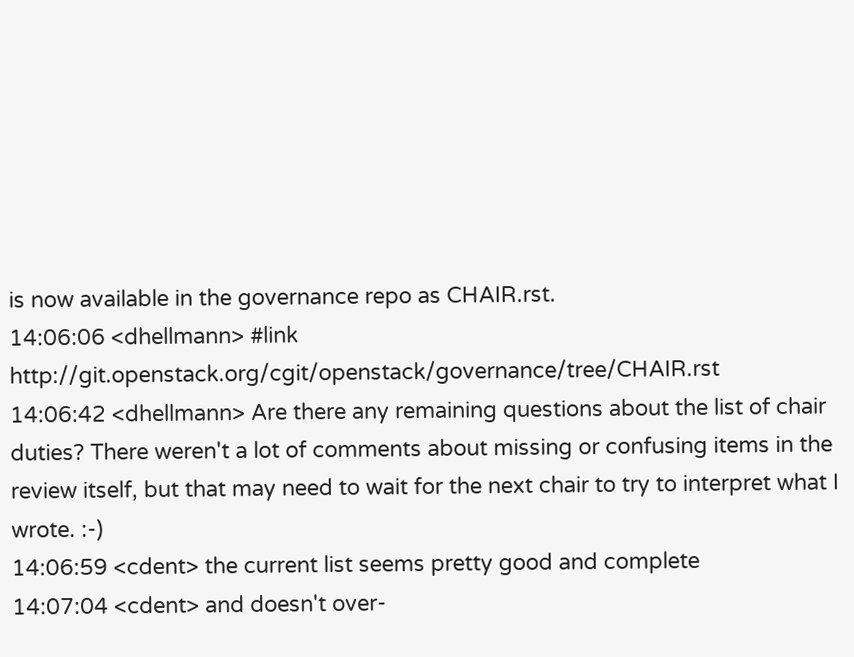is now available in the governance repo as CHAIR.rst.
14:06:06 <dhellmann> #link http://git.openstack.org/cgit/openstack/governance/tree/CHAIR.rst
14:06:42 <dhellmann> Are there any remaining questions about the list of chair duties? There weren't a lot of comments about missing or confusing items in the review itself, but that may need to wait for the next chair to try to interpret what I wrote. :-)
14:06:59 <cdent> the current list seems pretty good and complete
14:07:04 <cdent> and doesn't over-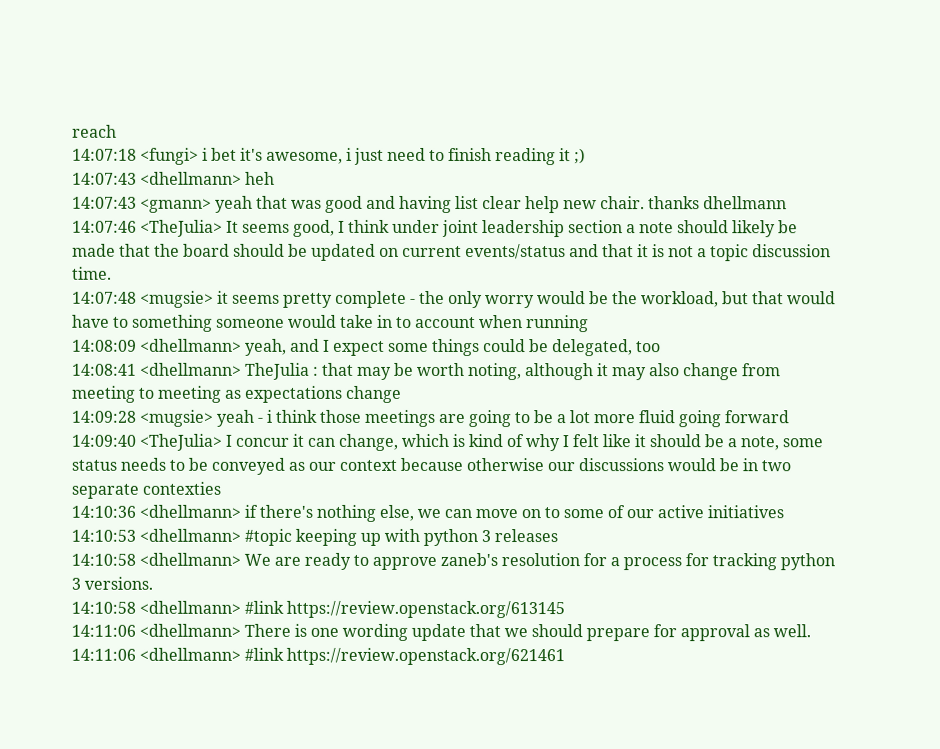reach
14:07:18 <fungi> i bet it's awesome, i just need to finish reading it ;)
14:07:43 <dhellmann> heh
14:07:43 <gmann> yeah that was good and having list clear help new chair. thanks dhellmann
14:07:46 <TheJulia> It seems good, I think under joint leadership section a note should likely be made that the board should be updated on current events/status and that it is not a topic discussion time.
14:07:48 <mugsie> it seems pretty complete - the only worry would be the workload, but that would have to something someone would take in to account when running
14:08:09 <dhellmann> yeah, and I expect some things could be delegated, too
14:08:41 <dhellmann> TheJulia : that may be worth noting, although it may also change from meeting to meeting as expectations change
14:09:28 <mugsie> yeah - i think those meetings are going to be a lot more fluid going forward
14:09:40 <TheJulia> I concur it can change, which is kind of why I felt like it should be a note, some status needs to be conveyed as our context because otherwise our discussions would be in two separate contexties
14:10:36 <dhellmann> if there's nothing else, we can move on to some of our active initiatives
14:10:53 <dhellmann> #topic keeping up with python 3 releases
14:10:58 <dhellmann> We are ready to approve zaneb's resolution for a process for tracking python 3 versions.
14:10:58 <dhellmann> #link https://review.openstack.org/613145
14:11:06 <dhellmann> There is one wording update that we should prepare for approval as well.
14:11:06 <dhellmann> #link https://review.openstack.org/621461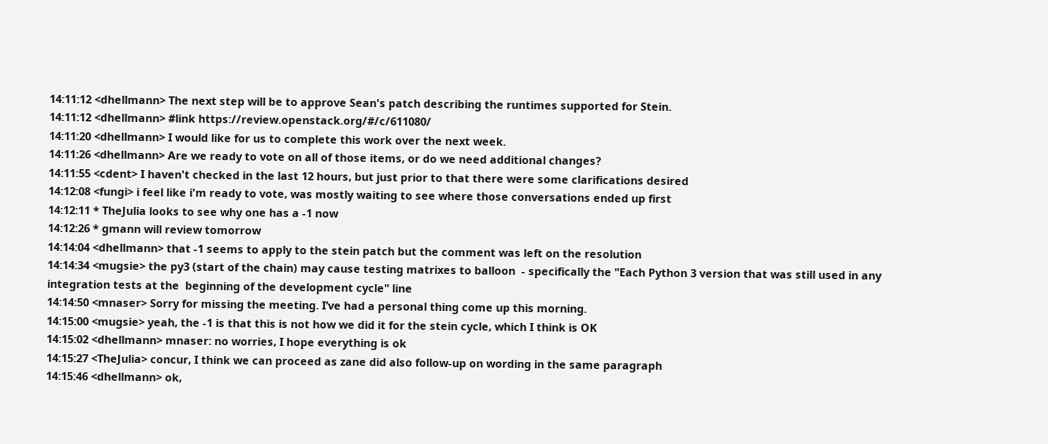14:11:12 <dhellmann> The next step will be to approve Sean's patch describing the runtimes supported for Stein.
14:11:12 <dhellmann> #link https://review.openstack.org/#/c/611080/
14:11:20 <dhellmann> I would like for us to complete this work over the next week.
14:11:26 <dhellmann> Are we ready to vote on all of those items, or do we need additional changes?
14:11:55 <cdent> I haven't checked in the last 12 hours, but just prior to that there were some clarifications desired
14:12:08 <fungi> i feel like i'm ready to vote, was mostly waiting to see where those conversations ended up first
14:12:11 * TheJulia looks to see why one has a -1 now
14:12:26 * gmann will review tomorrow
14:14:04 <dhellmann> that -1 seems to apply to the stein patch but the comment was left on the resolution
14:14:34 <mugsie> the py3 (start of the chain) may cause testing matrixes to balloon  - specifically the "Each Python 3 version that was still used in any integration tests at the  beginning of the development cycle" line
14:14:50 <mnaser> Sorry for missing the meeting. I’ve had a personal thing come up this morning.
14:15:00 <mugsie> yeah, the -1 is that this is not how we did it for the stein cycle, which I think is OK
14:15:02 <dhellmann> mnaser: no worries, I hope everything is ok
14:15:27 <TheJulia> concur, I think we can proceed as zane did also follow-up on wording in the same paragraph
14:15:46 <dhellmann> ok,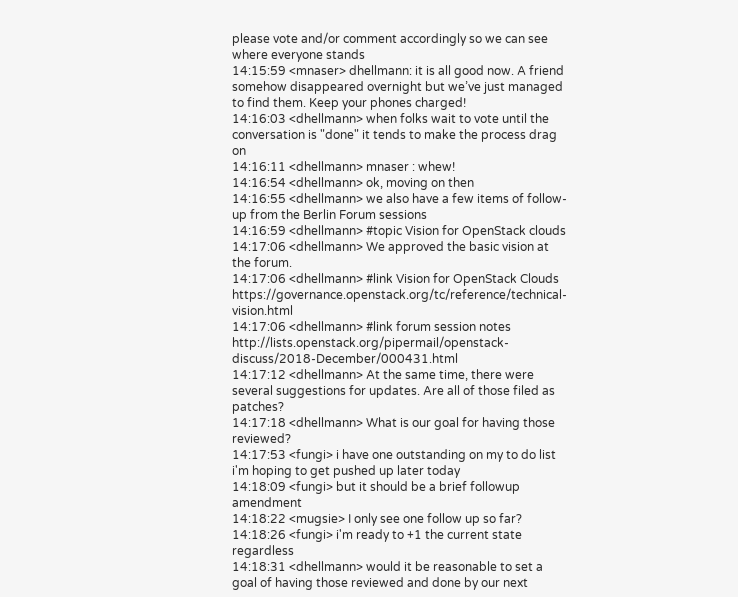please vote and/or comment accordingly so we can see where everyone stands
14:15:59 <mnaser> dhellmann: it is all good now. A friend somehow disappeared overnight but we’ve just managed to find them. Keep your phones charged!
14:16:03 <dhellmann> when folks wait to vote until the conversation is "done" it tends to make the process drag on
14:16:11 <dhellmann> mnaser : whew!
14:16:54 <dhellmann> ok, moving on then
14:16:55 <dhellmann> we also have a few items of follow-up from the Berlin Forum sessions
14:16:59 <dhellmann> #topic Vision for OpenStack clouds
14:17:06 <dhellmann> We approved the basic vision at the forum.
14:17:06 <dhellmann> #link Vision for OpenStack Clouds  https://governance.openstack.org/tc/reference/technical-vision.html
14:17:06 <dhellmann> #link forum session notes http://lists.openstack.org/pipermail/openstack-discuss/2018-December/000431.html
14:17:12 <dhellmann> At the same time, there were several suggestions for updates. Are all of those filed as patches?
14:17:18 <dhellmann> What is our goal for having those reviewed?
14:17:53 <fungi> i have one outstanding on my to do list i'm hoping to get pushed up later today
14:18:09 <fungi> but it should be a brief followup amendment
14:18:22 <mugsie> I only see one follow up so far?
14:18:26 <fungi> i'm ready to +1 the current state regardless
14:18:31 <dhellmann> would it be reasonable to set a goal of having those reviewed and done by our next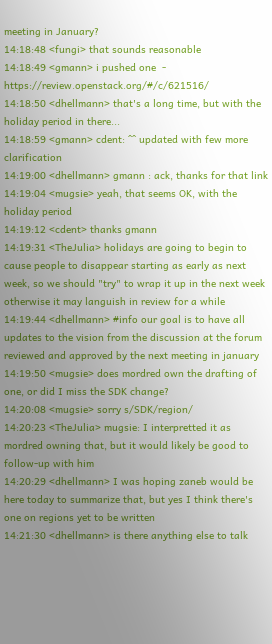meeting in January?
14:18:48 <fungi> that sounds reasonable
14:18:49 <gmann> i pushed one  - https://review.openstack.org/#/c/621516/
14:18:50 <dhellmann> that's a long time, but with the holiday period in there...
14:18:59 <gmann> cdent: ^^ updated with few more clarification
14:19:00 <dhellmann> gmann : ack, thanks for that link
14:19:04 <mugsie> yeah, that seems OK, with the holiday period
14:19:12 <cdent> thanks gmann
14:19:31 <TheJulia> holidays are going to begin to cause people to disappear starting as early as next week, so we should "try" to wrap it up in the next week otherwise it may languish in review for a while
14:19:44 <dhellmann> #info our goal is to have all updates to the vision from the discussion at the forum reviewed and approved by the next meeting in january
14:19:50 <mugsie> does mordred own the drafting of one, or did I miss the SDK change?
14:20:08 <mugsie> sorry s/SDK/region/
14:20:23 <TheJulia> mugsie: I interpretted it as mordred owning that, but it would likely be good to follow-up with him
14:20:29 <dhellmann> I was hoping zaneb would be here today to summarize that, but yes I think there's one on regions yet to be written
14:21:30 <dhellmann> is there anything else to talk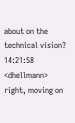about on the technical vision?
14:21:58 <dhellmann> right, moving on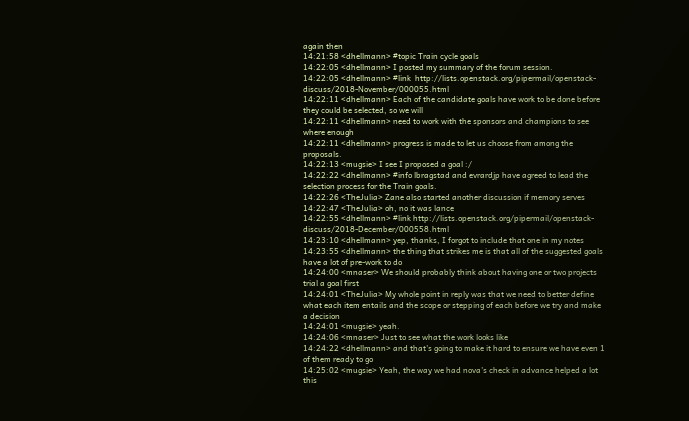again then
14:21:58 <dhellmann> #topic Train cycle goals
14:22:05 <dhellmann> I posted my summary of the forum session.
14:22:05 <dhellmann> #link  http://lists.openstack.org/pipermail/openstack-discuss/2018-November/000055.html
14:22:11 <dhellmann> Each of the candidate goals have work to be done before they could be selected, so we will
14:22:11 <dhellmann> need to work with the sponsors and champions to see where enough
14:22:11 <dhellmann> progress is made to let us choose from among the proposals.
14:22:13 <mugsie> I see I proposed a goal :/
14:22:22 <dhellmann> #info lbragstad and evrardjp have agreed to lead the selection process for the Train goals.
14:22:26 <TheJulia> Zane also started another discussion if memory serves
14:22:47 <TheJulia> oh, no it was lance
14:22:55 <dhellmann> #link http://lists.openstack.org/pipermail/openstack-discuss/2018-December/000558.html
14:23:10 <dhellmann> yep, thanks, I forgot to include that one in my notes
14:23:55 <dhellmann> the thing that strikes me is that all of the suggested goals have a lot of pre-work to do
14:24:00 <mnaser> We should probably think about having one or two projects trial a goal first
14:24:01 <TheJulia> My whole point in reply was that we need to better define what each item entails and the scope or stepping of each before we try and make a decision
14:24:01 <mugsie> yeah.
14:24:06 <mnaser> Just to see what the work looks like
14:24:22 <dhellmann> and that's going to make it hard to ensure we have even 1 of them ready to go
14:25:02 <mugsie> Yeah, the way we had nova's check in advance helped a lot this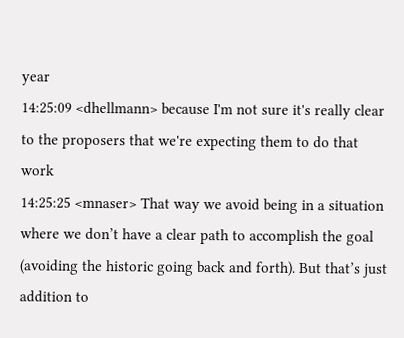year
14:25:09 <dhellmann> because I'm not sure it's really clear to the proposers that we're expecting them to do that work
14:25:25 <mnaser> That way we avoid being in a situation where we don’t have a clear path to accomplish the goal (avoiding the historic going back and forth). But that’s just addition to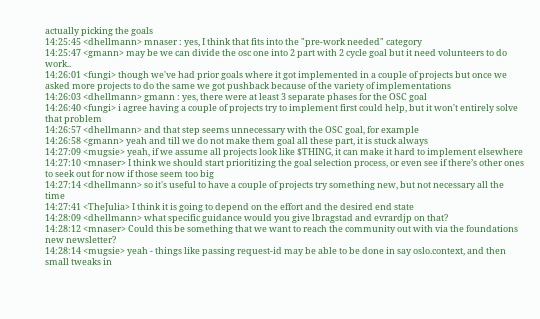actually picking the goals
14:25:45 <dhellmann> mnaser : yes, I think that fits into the "pre-work needed" category
14:25:47 <gmann> may be we can divide the osc one into 2 part with 2 cycle goal but it need volunteers to do work..
14:26:01 <fungi> though we've had prior goals where it got implemented in a couple of projects but once we asked more projects to do the same we got pushback because of the variety of implementations
14:26:03 <dhellmann> gmann : yes, there were at least 3 separate phases for the OSC goal
14:26:40 <fungi> i agree having a couple of projects try to implement first could help, but it won't entirely solve that problem
14:26:57 <dhellmann> and that step seems unnecessary with the OSC goal, for example
14:26:58 <gmann> yeah and till we do not make them goal all these part, it is stuck always
14:27:09 <mugsie> yeah, if we assume all projects look like $THING, it can make it hard to implement elsewhere
14:27:10 <mnaser> I think we should start prioritizing the goal selection process, or even see if there’s other ones to seek out for now if those seem too big
14:27:14 <dhellmann> so it's useful to have a couple of projects try something new, but not necessary all the time
14:27:41 <TheJulia> I think it is going to depend on the effort and the desired end state
14:28:09 <dhellmann> what specific guidance would you give lbragstad and evrardjp on that?
14:28:12 <mnaser> Could this be something that we want to reach the community out with via the foundations new newsletter?
14:28:14 <mugsie> yeah - things like passing request-id may be able to be done in say oslo.context, and then small tweaks in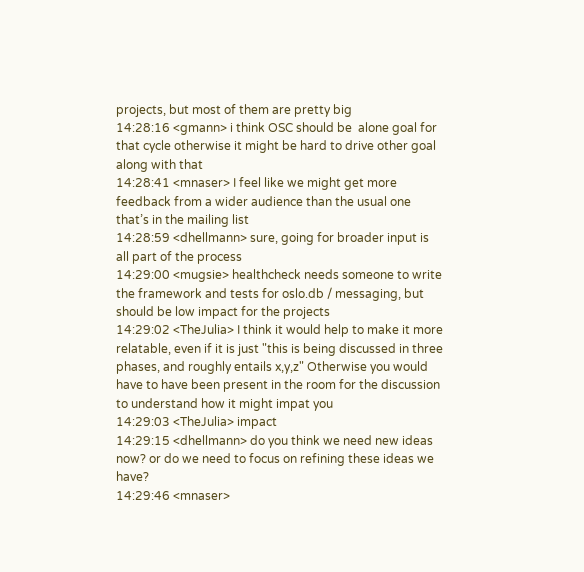projects, but most of them are pretty big
14:28:16 <gmann> i think OSC should be  alone goal for that cycle otherwise it might be hard to drive other goal along with that
14:28:41 <mnaser> I feel like we might get more feedback from a wider audience than the usual one that’s in the mailing list
14:28:59 <dhellmann> sure, going for broader input is all part of the process
14:29:00 <mugsie> healthcheck needs someone to write the framework and tests for oslo.db / messaging, but should be low impact for the projects
14:29:02 <TheJulia> I think it would help to make it more relatable, even if it is just "this is being discussed in three phases, and roughly entails x,y,z" Otherwise you would have to have been present in the room for the discussion to understand how it might impat you
14:29:03 <TheJulia> impact
14:29:15 <dhellmann> do you think we need new ideas now? or do we need to focus on refining these ideas we have?
14:29:46 <mnaser>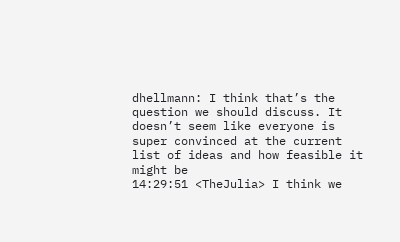dhellmann: I think that’s the question we should discuss. It doesn’t seem like everyone is super convinced at the current list of ideas and how feasible it might be
14:29:51 <TheJulia> I think we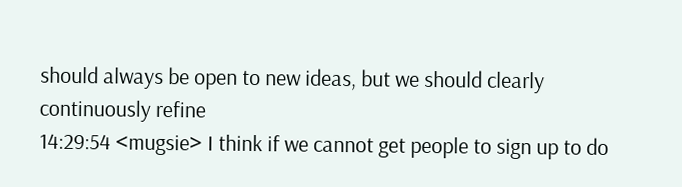should always be open to new ideas, but we should clearly continuously refine
14:29:54 <mugsie> I think if we cannot get people to sign up to do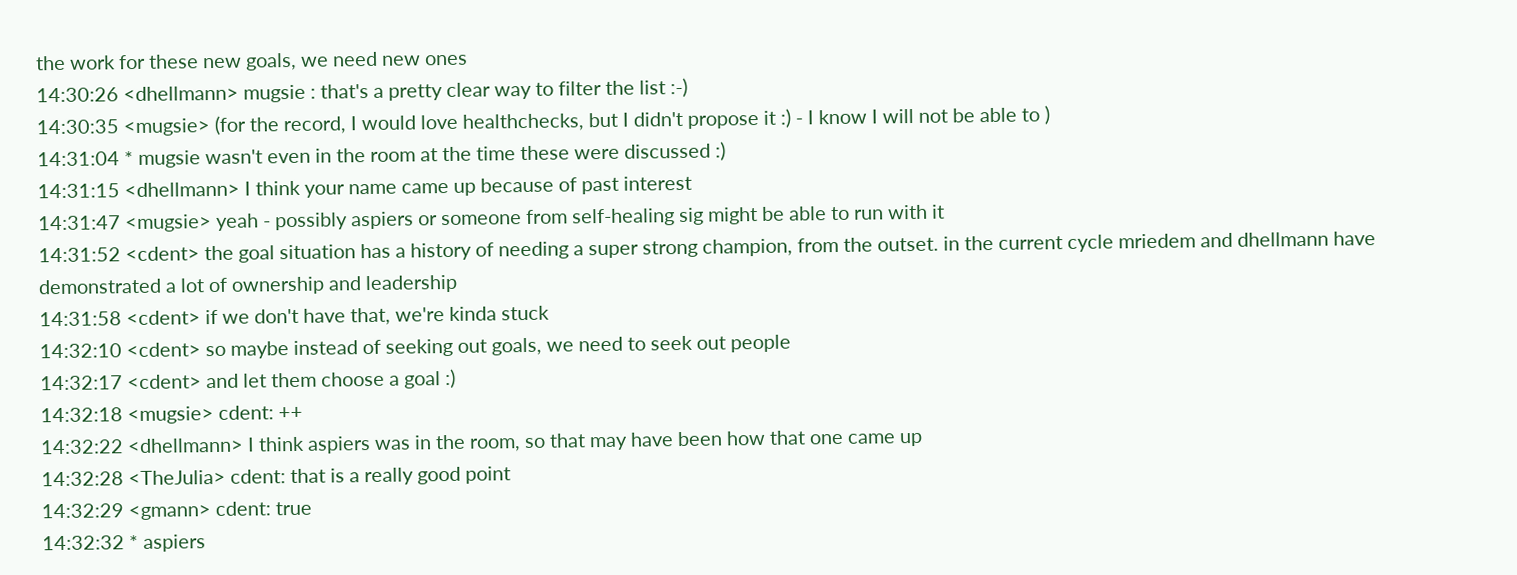the work for these new goals, we need new ones
14:30:26 <dhellmann> mugsie : that's a pretty clear way to filter the list :-)
14:30:35 <mugsie> (for the record, I would love healthchecks, but I didn't propose it :) - I know I will not be able to )
14:31:04 * mugsie wasn't even in the room at the time these were discussed :)
14:31:15 <dhellmann> I think your name came up because of past interest
14:31:47 <mugsie> yeah - possibly aspiers or someone from self-healing sig might be able to run with it
14:31:52 <cdent> the goal situation has a history of needing a super strong champion, from the outset. in the current cycle mriedem and dhellmann have demonstrated a lot of ownership and leadership
14:31:58 <cdent> if we don't have that, we're kinda stuck
14:32:10 <cdent> so maybe instead of seeking out goals, we need to seek out people
14:32:17 <cdent> and let them choose a goal :)
14:32:18 <mugsie> cdent: ++
14:32:22 <dhellmann> I think aspiers was in the room, so that may have been how that one came up
14:32:28 <TheJulia> cdent: that is a really good point
14:32:29 <gmann> cdent: true
14:32:32 * aspiers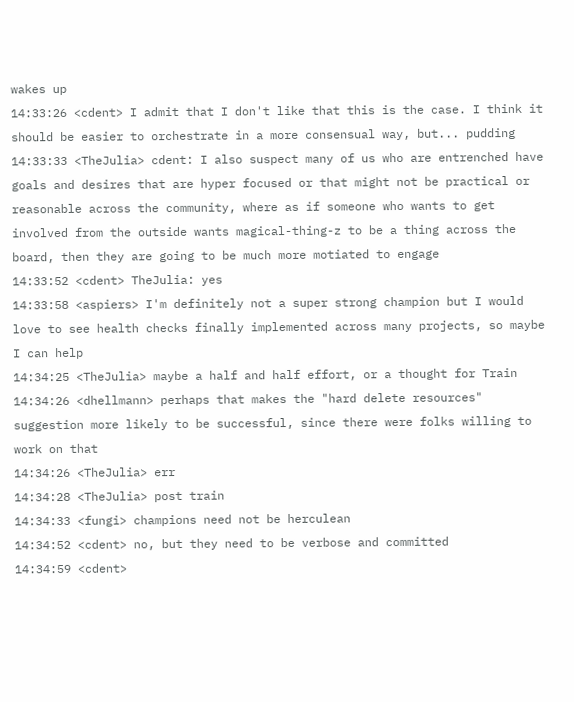wakes up
14:33:26 <cdent> I admit that I don't like that this is the case. I think it should be easier to orchestrate in a more consensual way, but... pudding
14:33:33 <TheJulia> cdent: I also suspect many of us who are entrenched have goals and desires that are hyper focused or that might not be practical or reasonable across the community, where as if someone who wants to get involved from the outside wants magical-thing-z to be a thing across the board, then they are going to be much more motiated to engage
14:33:52 <cdent> TheJulia: yes
14:33:58 <aspiers> I'm definitely not a super strong champion but I would love to see health checks finally implemented across many projects, so maybe I can help
14:34:25 <TheJulia> maybe a half and half effort, or a thought for Train
14:34:26 <dhellmann> perhaps that makes the "hard delete resources" suggestion more likely to be successful, since there were folks willing to work on that
14:34:26 <TheJulia> err
14:34:28 <TheJulia> post train
14:34:33 <fungi> champions need not be herculean
14:34:52 <cdent> no, but they need to be verbose and committed
14:34:59 <cdent>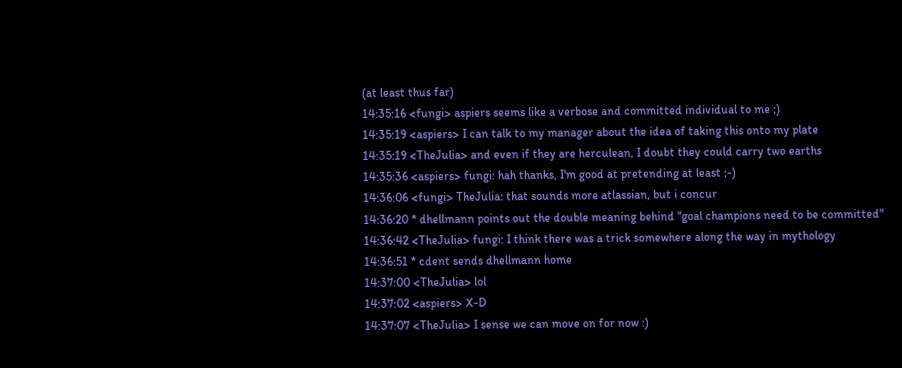(at least thus far)
14:35:16 <fungi> aspiers seems like a verbose and committed individual to me ;)
14:35:19 <aspiers> I can talk to my manager about the idea of taking this onto my plate
14:35:19 <TheJulia> and even if they are herculean, I doubt they could carry two earths
14:35:36 <aspiers> fungi: hah thanks, I'm good at pretending at least ;-)
14:36:06 <fungi> TheJulia: that sounds more atlassian, but i concur
14:36:20 * dhellmann points out the double meaning behind "goal champions need to be committed"
14:36:42 <TheJulia> fungi: I think there was a trick somewhere along the way in mythology
14:36:51 * cdent sends dhellmann home
14:37:00 <TheJulia> lol
14:37:02 <aspiers> X-D
14:37:07 <TheJulia> I sense we can move on for now :)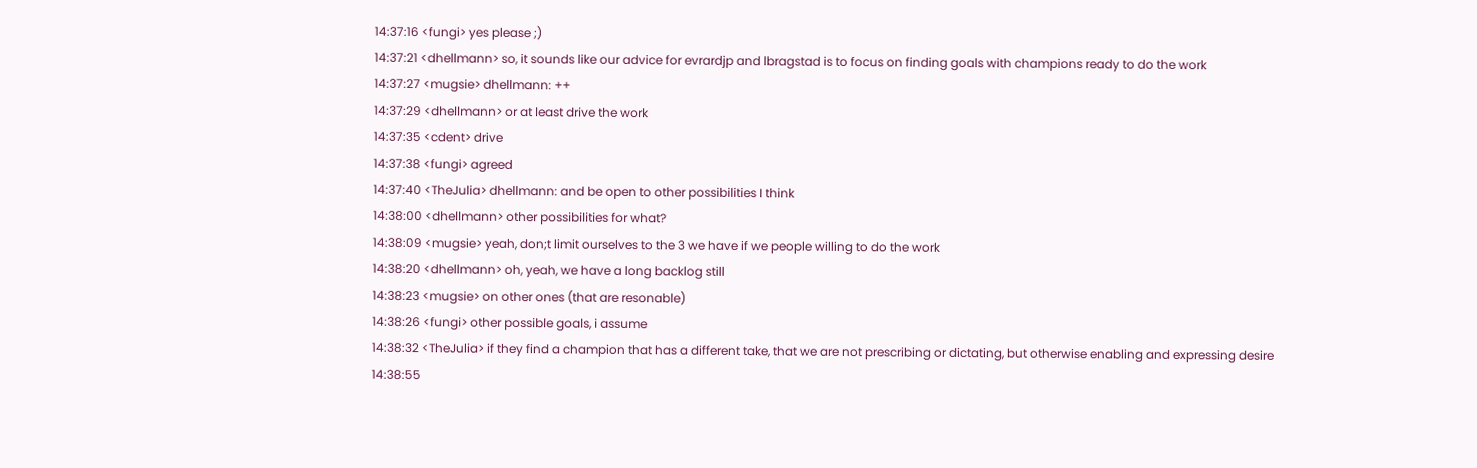14:37:16 <fungi> yes please ;)
14:37:21 <dhellmann> so, it sounds like our advice for evrardjp and lbragstad is to focus on finding goals with champions ready to do the work
14:37:27 <mugsie> dhellmann: ++
14:37:29 <dhellmann> or at least drive the work
14:37:35 <cdent> drive
14:37:38 <fungi> agreed
14:37:40 <TheJulia> dhellmann: and be open to other possibilities I think
14:38:00 <dhellmann> other possibilities for what?
14:38:09 <mugsie> yeah, don;t limit ourselves to the 3 we have if we people willing to do the work
14:38:20 <dhellmann> oh, yeah, we have a long backlog still
14:38:23 <mugsie> on other ones (that are resonable)
14:38:26 <fungi> other possible goals, i assume
14:38:32 <TheJulia> if they find a champion that has a different take, that we are not prescribing or dictating, but otherwise enabling and expressing desire
14:38:55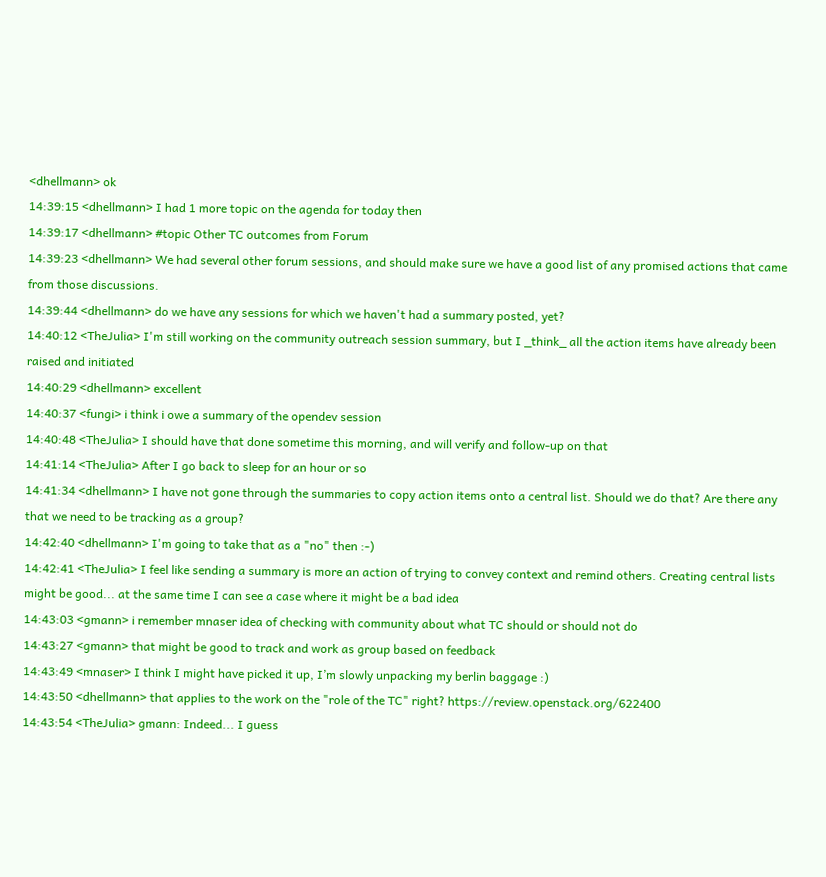<dhellmann> ok
14:39:15 <dhellmann> I had 1 more topic on the agenda for today then
14:39:17 <dhellmann> #topic Other TC outcomes from Forum
14:39:23 <dhellmann> We had several other forum sessions, and should make sure we have a good list of any promised actions that came from those discussions.
14:39:44 <dhellmann> do we have any sessions for which we haven't had a summary posted, yet?
14:40:12 <TheJulia> I'm still working on the community outreach session summary, but I _think_ all the action items have already been raised and initiated
14:40:29 <dhellmann> excellent
14:40:37 <fungi> i think i owe a summary of the opendev session
14:40:48 <TheJulia> I should have that done sometime this morning, and will verify and follow-up on that
14:41:14 <TheJulia> After I go back to sleep for an hour or so
14:41:34 <dhellmann> I have not gone through the summaries to copy action items onto a central list. Should we do that? Are there any that we need to be tracking as a group?
14:42:40 <dhellmann> I'm going to take that as a "no" then :-)
14:42:41 <TheJulia> I feel like sending a summary is more an action of trying to convey context and remind others. Creating central lists might be good... at the same time I can see a case where it might be a bad idea
14:43:03 <gmann> i remember mnaser idea of checking with community about what TC should or should not do
14:43:27 <gmann> that might be good to track and work as group based on feedback
14:43:49 <mnaser> I think I might have picked it up, I’m slowly unpacking my berlin baggage :)
14:43:50 <dhellmann> that applies to the work on the "role of the TC" right? https://review.openstack.org/622400
14:43:54 <TheJulia> gmann: Indeed... I guess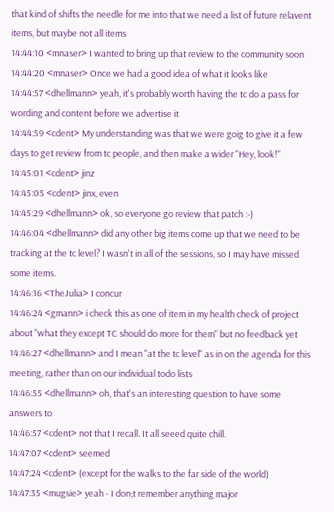that kind of shifts the needle for me into that we need a list of future relavent items, but maybe not all items
14:44:10 <mnaser> I wanted to bring up that review to the community soon
14:44:20 <mnaser> Once we had a good idea of what it looks like
14:44:57 <dhellmann> yeah, it's probably worth having the tc do a pass for wording and content before we advertise it
14:44:59 <cdent> My understanding was that we were goig to give it a few days to get review from tc people, and then make a wider "Hey, look!"
14:45:01 <cdent> jinz
14:45:05 <cdent> jinx, even
14:45:29 <dhellmann> ok, so everyone go review that patch :-)
14:46:04 <dhellmann> did any other big items come up that we need to be tracking at the tc level? I wasn't in all of the sessions, so I may have missed some items.
14:46:16 <TheJulia> I concur
14:46:24 <gmann> i check this as one of item in my health check of project about "what they except TC should do more for them" but no feedback yet
14:46:27 <dhellmann> and I mean "at the tc level" as in on the agenda for this meeting, rather than on our individual todo lists
14:46:55 <dhellmann> oh, that's an interesting question to have some answers to
14:46:57 <cdent> not that I recall. It all seeed quite chill.
14:47:07 <cdent> seemed
14:47:24 <cdent> (except for the walks to the far side of the world)
14:47:35 <mugsie> yeah - I don;t remember anything major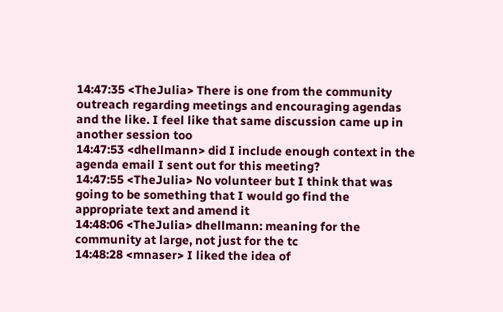14:47:35 <TheJulia> There is one from the community outreach regarding meetings and encouraging agendas and the like. I feel like that same discussion came up in another session too
14:47:53 <dhellmann> did I include enough context in the agenda email I sent out for this meeting?
14:47:55 <TheJulia> No volunteer but I think that was going to be something that I would go find the appropriate text and amend it
14:48:06 <TheJulia> dhellmann: meaning for the community at large, not just for the tc
14:48:28 <mnaser> I liked the idea of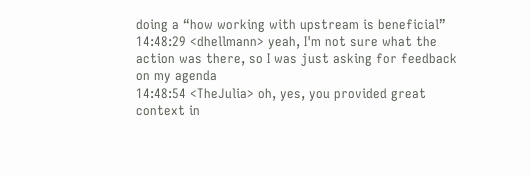doing a “how working with upstream is beneficial”
14:48:29 <dhellmann> yeah, I'm not sure what the action was there, so I was just asking for feedback on my agenda
14:48:54 <TheJulia> oh, yes, you provided great context in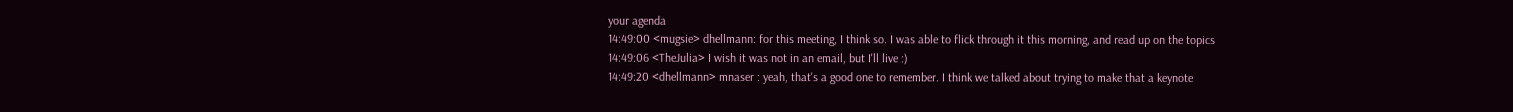your agenda
14:49:00 <mugsie> dhellmann: for this meeting, I think so. I was able to flick through it this morning, and read up on the topics
14:49:06 <TheJulia> I wish it was not in an email, but I'll live :)
14:49:20 <dhellmann> mnaser : yeah, that's a good one to remember. I think we talked about trying to make that a keynote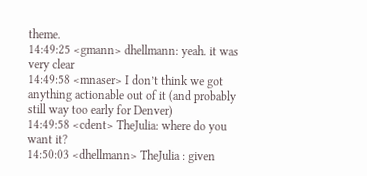theme.
14:49:25 <gmann> dhellmann: yeah. it was very clear
14:49:58 <mnaser> I don’t think we got anything actionable out of it (and probably still way too early for Denver)
14:49:58 <cdent> TheJulia: where do you want it?
14:50:03 <dhellmann> TheJulia : given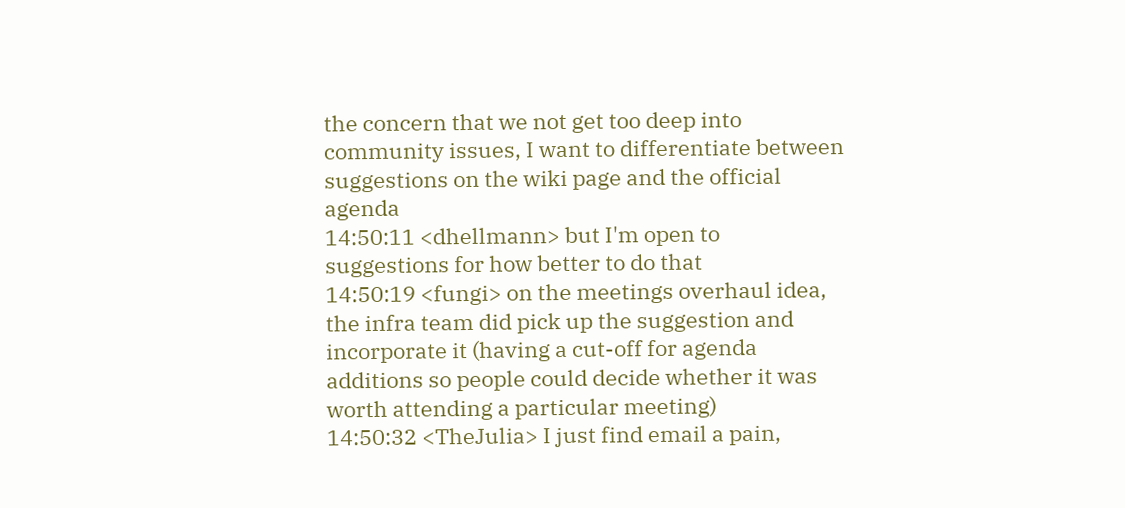the concern that we not get too deep into community issues, I want to differentiate between suggestions on the wiki page and the official agenda
14:50:11 <dhellmann> but I'm open to suggestions for how better to do that
14:50:19 <fungi> on the meetings overhaul idea, the infra team did pick up the suggestion and incorporate it (having a cut-off for agenda additions so people could decide whether it was worth attending a particular meeting)
14:50:32 <TheJulia> I just find email a pain,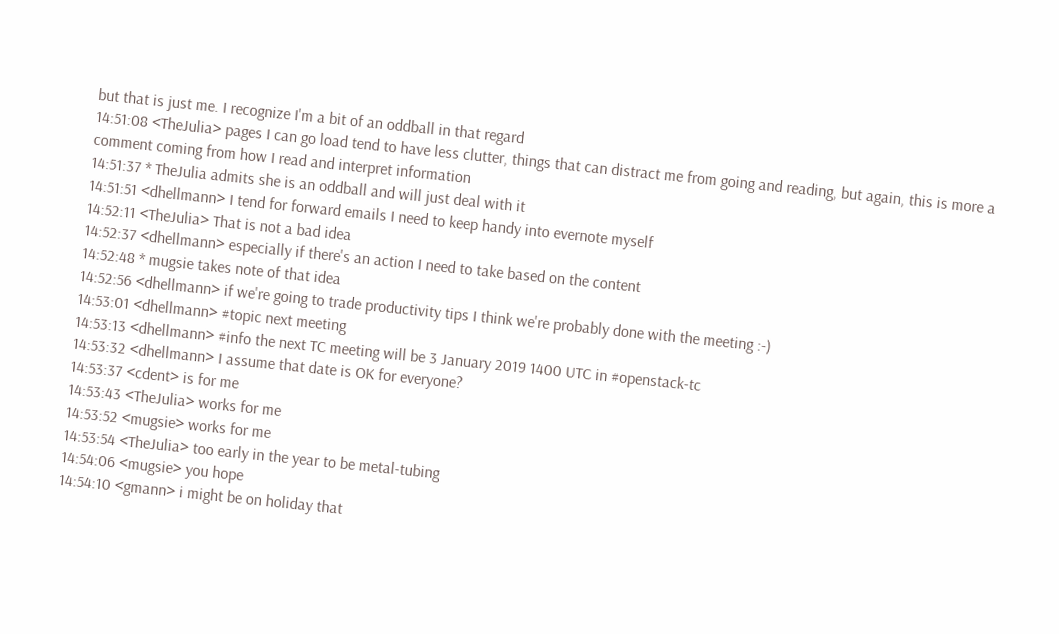but that is just me. I recognize I'm a bit of an oddball in that regard
14:51:08 <TheJulia> pages I can go load tend to have less clutter, things that can distract me from going and reading, but again, this is more a comment coming from how I read and interpret information
14:51:37 * TheJulia admits she is an oddball and will just deal with it
14:51:51 <dhellmann> I tend for forward emails I need to keep handy into evernote myself
14:52:11 <TheJulia> That is not a bad idea
14:52:37 <dhellmann> especially if there's an action I need to take based on the content
14:52:48 * mugsie takes note of that idea
14:52:56 <dhellmann> if we're going to trade productivity tips I think we're probably done with the meeting :-)
14:53:01 <dhellmann> #topic next meeting
14:53:13 <dhellmann> #info the next TC meeting will be 3 January 2019 1400 UTC in #openstack-tc
14:53:32 <dhellmann> I assume that date is OK for everyone?
14:53:37 <cdent> is for me
14:53:43 <TheJulia> works for me
14:53:52 <mugsie> works for me
14:53:54 <TheJulia> too early in the year to be metal-tubing
14:54:06 <mugsie> you hope
14:54:10 <gmann> i might be on holiday that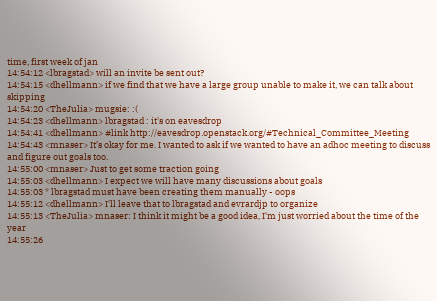time, first week of jan
14:54:12 <lbragstad> will an invite be sent out?
14:54:15 <dhellmann> if we find that we have a large group unable to make it, we can talk about skipping
14:54:20 <TheJulia> mugsie: :(
14:54:23 <dhellmann> lbragstad : it's on eavesdrop
14:54:41 <dhellmann> #link http://eavesdrop.openstack.org/#Technical_Committee_Meeting
14:54:43 <mnaser> It’s okay for me. I wanted to ask if we wanted to have an adhoc meeting to discuss and figure out goals too.
14:55:00 <mnaser> Just to get some traction going
14:55:03 <dhellmann> I expect we will have many discussions about goals
14:55:03 * lbragstad must have been creating them manually - oops
14:55:12 <dhellmann> I'll leave that to lbragstad and evrardjp to organize
14:55:13 <TheJulia> mnaser: I think it might be a good idea, I'm just worried about the time of the year
14:55:26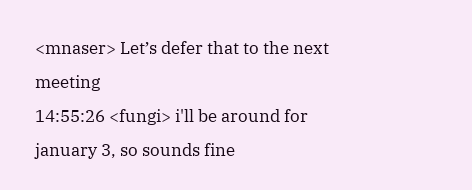<mnaser> Let’s defer that to the next meeting
14:55:26 <fungi> i'll be around for january 3, so sounds fine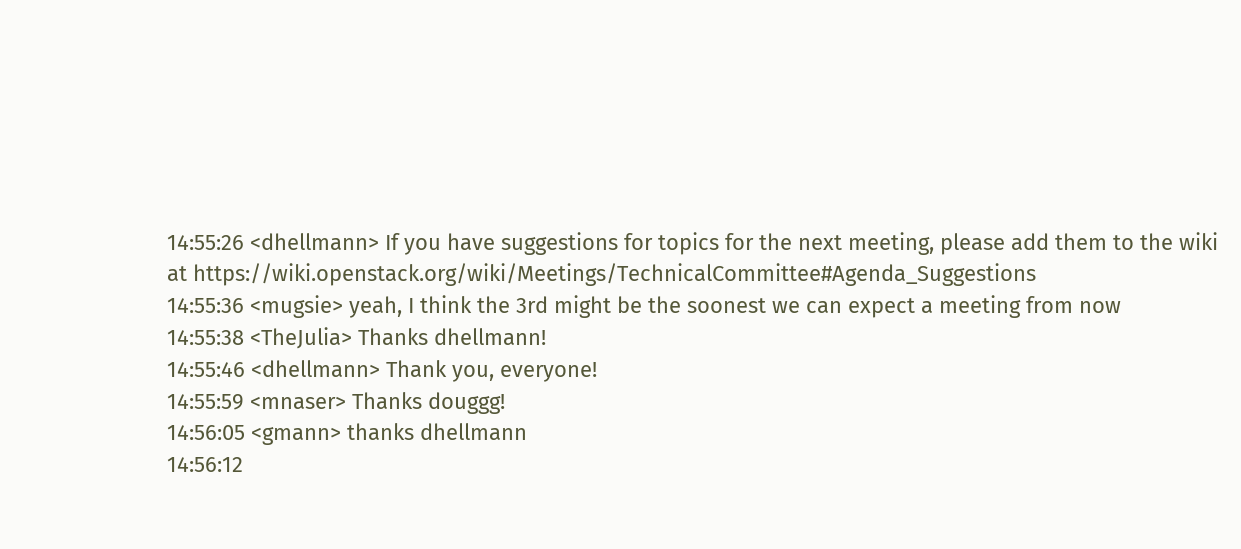14:55:26 <dhellmann> If you have suggestions for topics for the next meeting, please add them to the wiki at https://wiki.openstack.org/wiki/Meetings/TechnicalCommittee#Agenda_Suggestions
14:55:36 <mugsie> yeah, I think the 3rd might be the soonest we can expect a meeting from now
14:55:38 <TheJulia> Thanks dhellmann!
14:55:46 <dhellmann> Thank you, everyone!
14:55:59 <mnaser> Thanks douggg!
14:56:05 <gmann> thanks dhellmann
14:56:12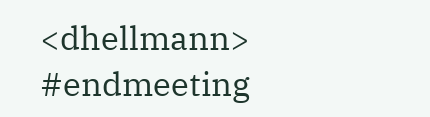<dhellmann> #endmeeting